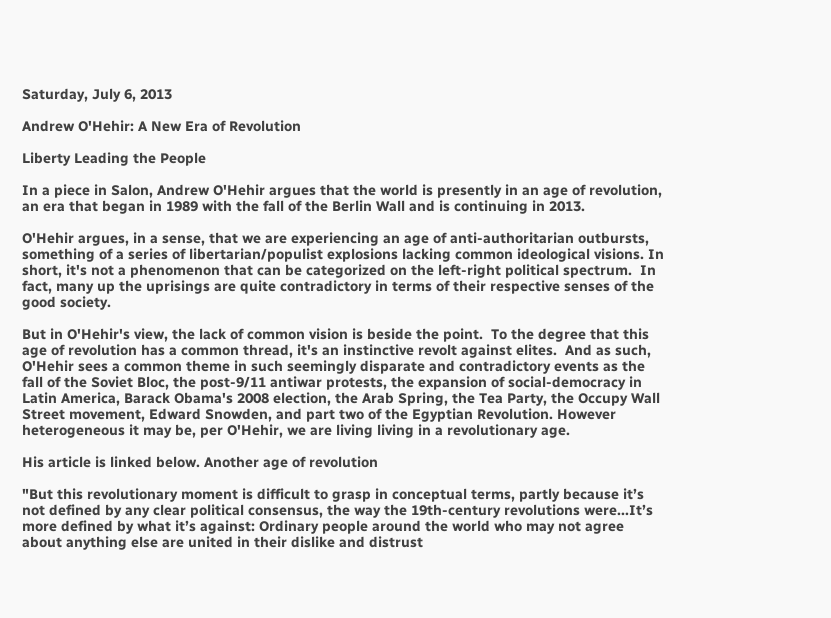Saturday, July 6, 2013

Andrew O'Hehir: A New Era of Revolution

Liberty Leading the People

In a piece in Salon, Andrew O'Hehir argues that the world is presently in an age of revolution, an era that began in 1989 with the fall of the Berlin Wall and is continuing in 2013.

O'Hehir argues, in a sense, that we are experiencing an age of anti-authoritarian outbursts, something of a series of libertarian/populist explosions lacking common ideological visions. In short, it's not a phenomenon that can be categorized on the left-right political spectrum.  In fact, many up the uprisings are quite contradictory in terms of their respective senses of the good society.

But in O'Hehir's view, the lack of common vision is beside the point.  To the degree that this age of revolution has a common thread, it's an instinctive revolt against elites.  And as such, O'Hehir sees a common theme in such seemingly disparate and contradictory events as the fall of the Soviet Bloc, the post-9/11 antiwar protests, the expansion of social-democracy in Latin America, Barack Obama's 2008 election, the Arab Spring, the Tea Party, the Occupy Wall Street movement, Edward Snowden, and part two of the Egyptian Revolution. However heterogeneous it may be, per O'Hehir, we are living living in a revolutionary age.

His article is linked below. Another age of revolution

"But this revolutionary moment is difficult to grasp in conceptual terms, partly because it’s not defined by any clear political consensus, the way the 19th-century revolutions were...It’s more defined by what it’s against: Ordinary people around the world who may not agree about anything else are united in their dislike and distrust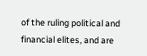of the ruling political and financial elites, and are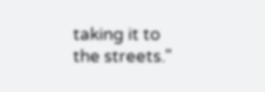taking it to the streets."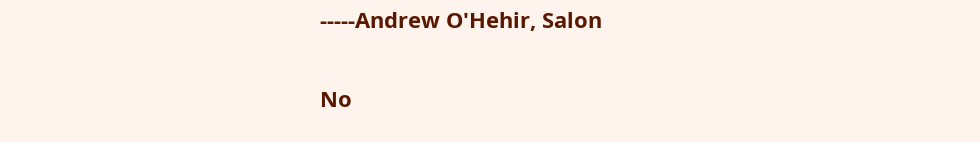-----Andrew O'Hehir, Salon

No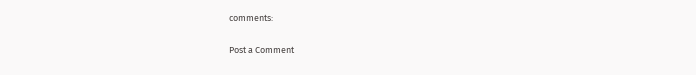comments:

Post a Comment